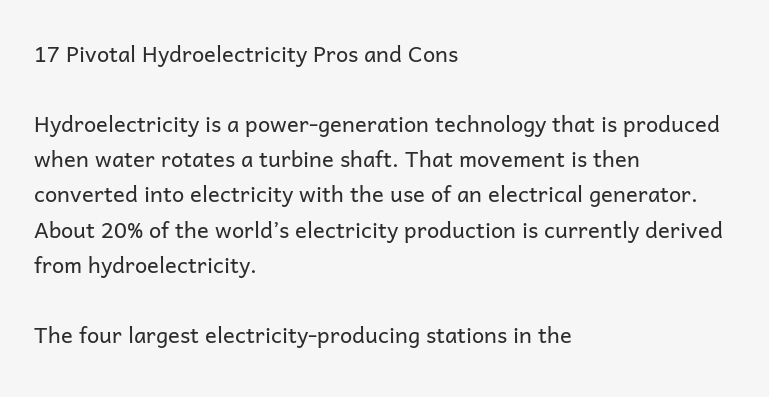17 Pivotal Hydroelectricity Pros and Cons

Hydroelectricity is a power-generation technology that is produced when water rotates a turbine shaft. That movement is then converted into electricity with the use of an electrical generator. About 20% of the world’s electricity production is currently derived from hydroelectricity.

The four largest electricity-producing stations in the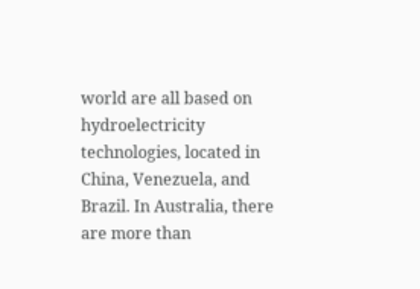world are all based on hydroelectricity technologies, located in China, Venezuela, and Brazil. In Australia, there are more than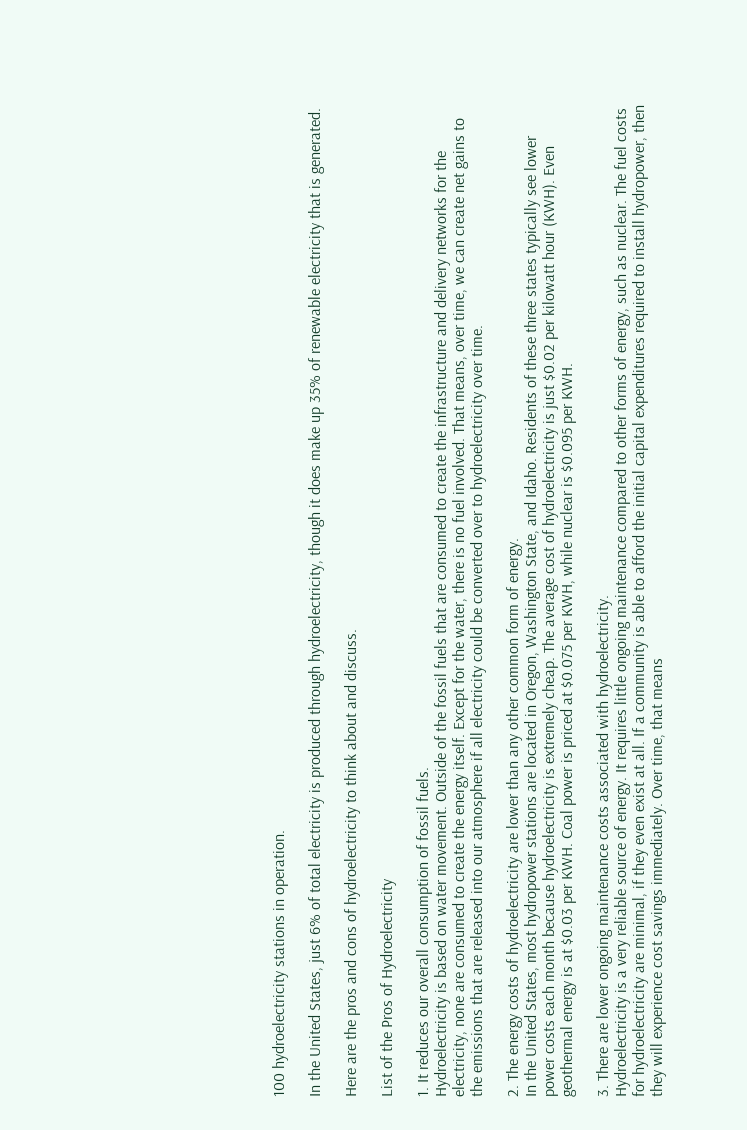100 hydroelectricity stations in operation.

In the United States, just 6% of total electricity is produced through hydroelectricity, though it does make up 35% of renewable electricity that is generated.

Here are the pros and cons of hydroelectricity to think about and discuss.

List of the Pros of Hydroelectricity

1. It reduces our overall consumption of fossil fuels.
Hydroelectricity is based on water movement. Outside of the fossil fuels that are consumed to create the infrastructure and delivery networks for the electricity, none are consumed to create the energy itself. Except for the water, there is no fuel involved. That means, over time, we can create net gains to the emissions that are released into our atmosphere if all electricity could be converted over to hydroelectricity over time.

2. The energy costs of hydroelectricity are lower than any other common form of energy.
In the United States, most hydropower stations are located in Oregon, Washington State, and Idaho. Residents of these three states typically see lower power costs each month because hydroelectricity is extremely cheap. The average cost of hydroelectricity is just $0.02 per kilowatt hour (KWH). Even geothermal energy is at $0.03 per KWH. Coal power is priced at $0.075 per KWH, while nuclear is $0.095 per KWH.

3. There are lower ongoing maintenance costs associated with hydroelectricity.
Hydroelectricity is a very reliable source of energy. It requires little ongoing maintenance compared to other forms of energy, such as nuclear. The fuel costs for hydroelectricity are minimal, if they even exist at all. If a community is able to afford the initial capital expenditures required to install hydropower, then they will experience cost savings immediately. Over time, that means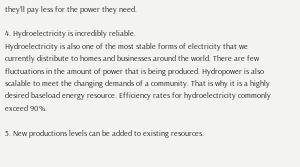they’ll pay less for the power they need.

4. Hydroelectricity is incredibly reliable.
Hydroelectricity is also one of the most stable forms of electricity that we currently distribute to homes and businesses around the world. There are few fluctuations in the amount of power that is being produced. Hydropower is also scalable to meet the changing demands of a community. That is why it is a highly desired baseload energy resource. Efficiency rates for hydroelectricity commonly exceed 90%.

5. New productions levels can be added to existing resources.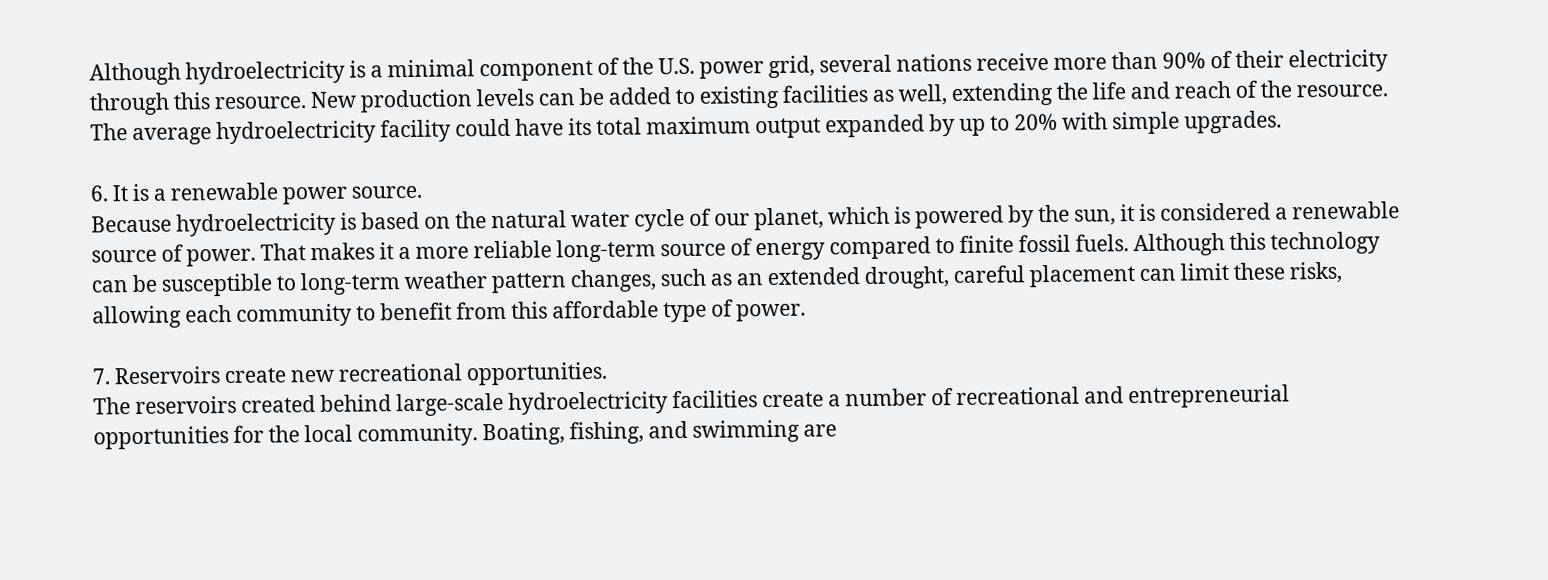Although hydroelectricity is a minimal component of the U.S. power grid, several nations receive more than 90% of their electricity through this resource. New production levels can be added to existing facilities as well, extending the life and reach of the resource. The average hydroelectricity facility could have its total maximum output expanded by up to 20% with simple upgrades.

6. It is a renewable power source.
Because hydroelectricity is based on the natural water cycle of our planet, which is powered by the sun, it is considered a renewable source of power. That makes it a more reliable long-term source of energy compared to finite fossil fuels. Although this technology can be susceptible to long-term weather pattern changes, such as an extended drought, careful placement can limit these risks, allowing each community to benefit from this affordable type of power.

7. Reservoirs create new recreational opportunities.
The reservoirs created behind large-scale hydroelectricity facilities create a number of recreational and entrepreneurial opportunities for the local community. Boating, fishing, and swimming are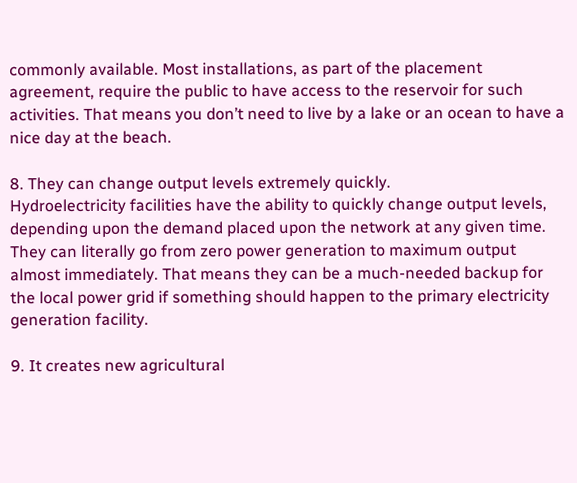commonly available. Most installations, as part of the placement agreement, require the public to have access to the reservoir for such activities. That means you don’t need to live by a lake or an ocean to have a nice day at the beach.

8. They can change output levels extremely quickly.
Hydroelectricity facilities have the ability to quickly change output levels, depending upon the demand placed upon the network at any given time. They can literally go from zero power generation to maximum output almost immediately. That means they can be a much-needed backup for the local power grid if something should happen to the primary electricity generation facility.

9. It creates new agricultural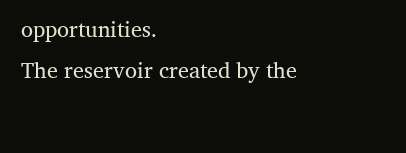opportunities.
The reservoir created by the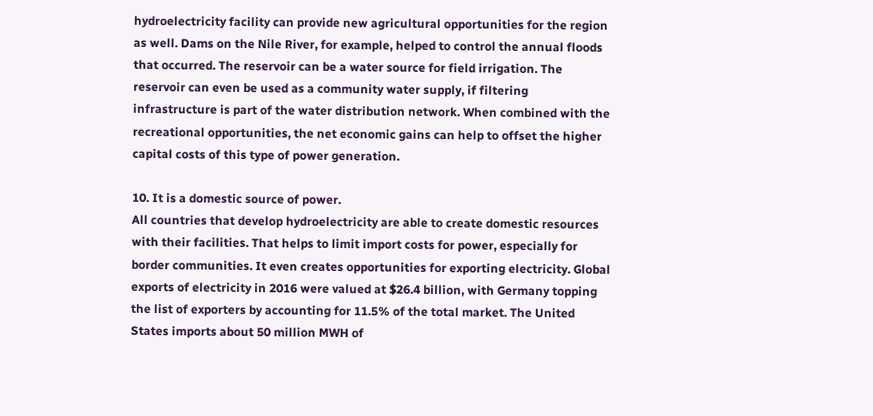hydroelectricity facility can provide new agricultural opportunities for the region as well. Dams on the Nile River, for example, helped to control the annual floods that occurred. The reservoir can be a water source for field irrigation. The reservoir can even be used as a community water supply, if filtering infrastructure is part of the water distribution network. When combined with the recreational opportunities, the net economic gains can help to offset the higher capital costs of this type of power generation.

10. It is a domestic source of power.
All countries that develop hydroelectricity are able to create domestic resources with their facilities. That helps to limit import costs for power, especially for border communities. It even creates opportunities for exporting electricity. Global exports of electricity in 2016 were valued at $26.4 billion, with Germany topping the list of exporters by accounting for 11.5% of the total market. The United States imports about 50 million MWH of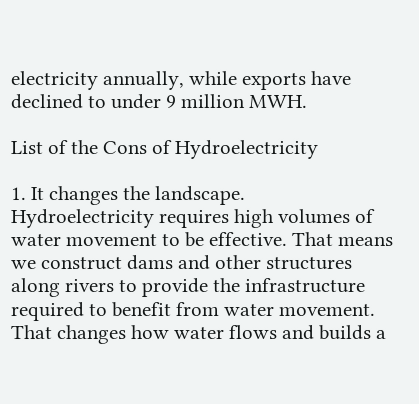electricity annually, while exports have declined to under 9 million MWH.

List of the Cons of Hydroelectricity

1. It changes the landscape.
Hydroelectricity requires high volumes of water movement to be effective. That means we construct dams and other structures along rivers to provide the infrastructure required to benefit from water movement. That changes how water flows and builds a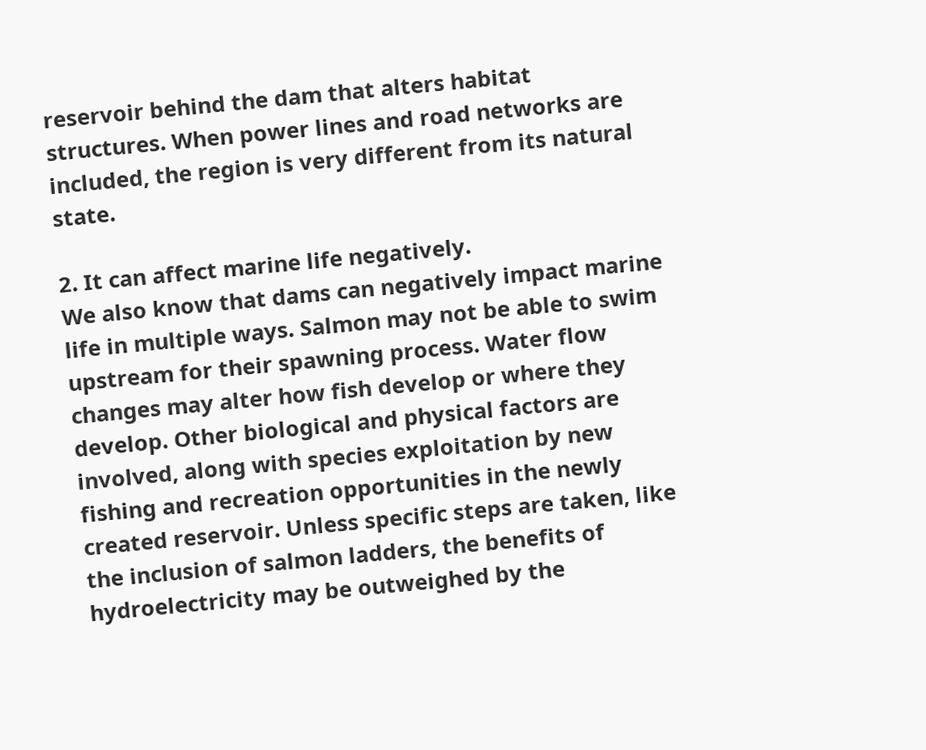reservoir behind the dam that alters habitat structures. When power lines and road networks are included, the region is very different from its natural state.

2. It can affect marine life negatively.
We also know that dams can negatively impact marine life in multiple ways. Salmon may not be able to swim upstream for their spawning process. Water flow changes may alter how fish develop or where they develop. Other biological and physical factors are involved, along with species exploitation by new fishing and recreation opportunities in the newly created reservoir. Unless specific steps are taken, like the inclusion of salmon ladders, the benefits of hydroelectricity may be outweighed by the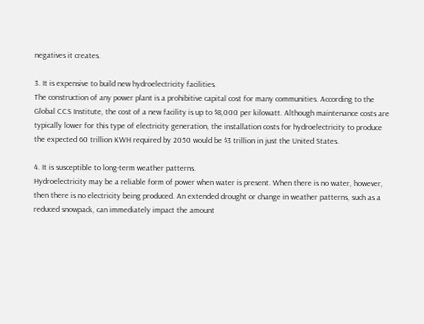negatives it creates.

3. It is expensive to build new hydroelectricity facilities.
The construction of any power plant is a prohibitive capital cost for many communities. According to the Global CCS Institute, the cost of a new facility is up to $8,000 per kilowatt. Although maintenance costs are typically lower for this type of electricity generation, the installation costs for hydroelectricity to produce the expected 60 trillion KWH required by 2050 would be $3 trillion in just the United States.

4. It is susceptible to long-term weather patterns.
Hydroelectricity may be a reliable form of power when water is present. When there is no water, however, then there is no electricity being produced. An extended drought or change in weather patterns, such as a reduced snowpack, can immediately impact the amount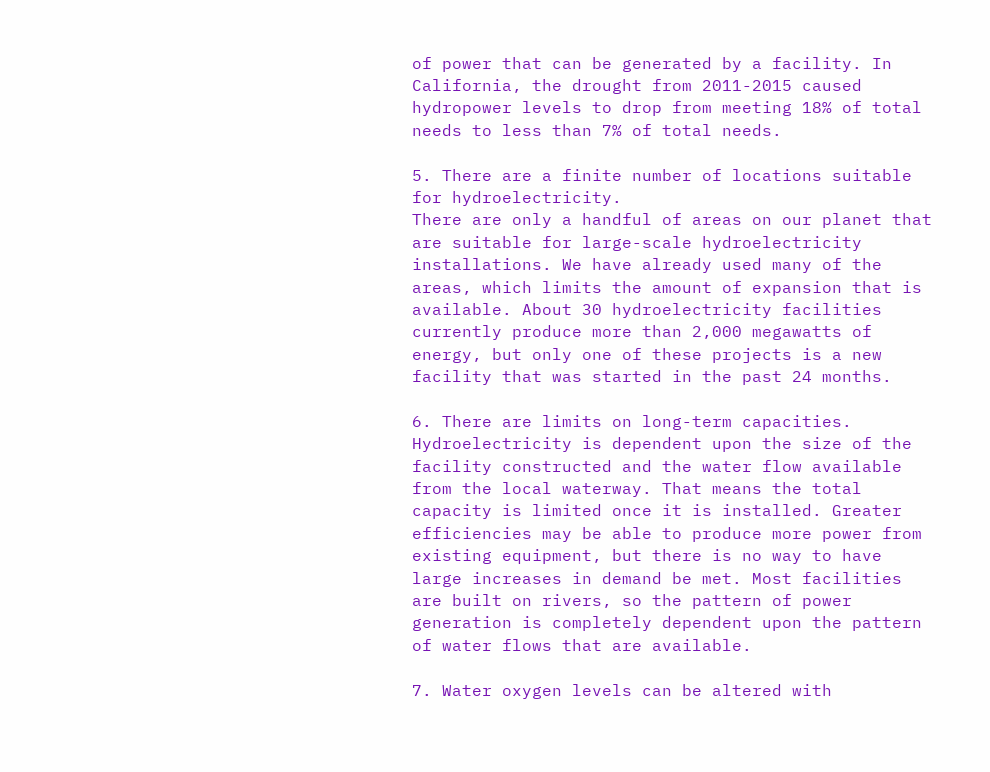of power that can be generated by a facility. In California, the drought from 2011-2015 caused hydropower levels to drop from meeting 18% of total needs to less than 7% of total needs.

5. There are a finite number of locations suitable for hydroelectricity.
There are only a handful of areas on our planet that are suitable for large-scale hydroelectricity installations. We have already used many of the areas, which limits the amount of expansion that is available. About 30 hydroelectricity facilities currently produce more than 2,000 megawatts of energy, but only one of these projects is a new facility that was started in the past 24 months.

6. There are limits on long-term capacities.
Hydroelectricity is dependent upon the size of the facility constructed and the water flow available from the local waterway. That means the total capacity is limited once it is installed. Greater efficiencies may be able to produce more power from existing equipment, but there is no way to have large increases in demand be met. Most facilities are built on rivers, so the pattern of power generation is completely dependent upon the pattern of water flows that are available.

7. Water oxygen levels can be altered with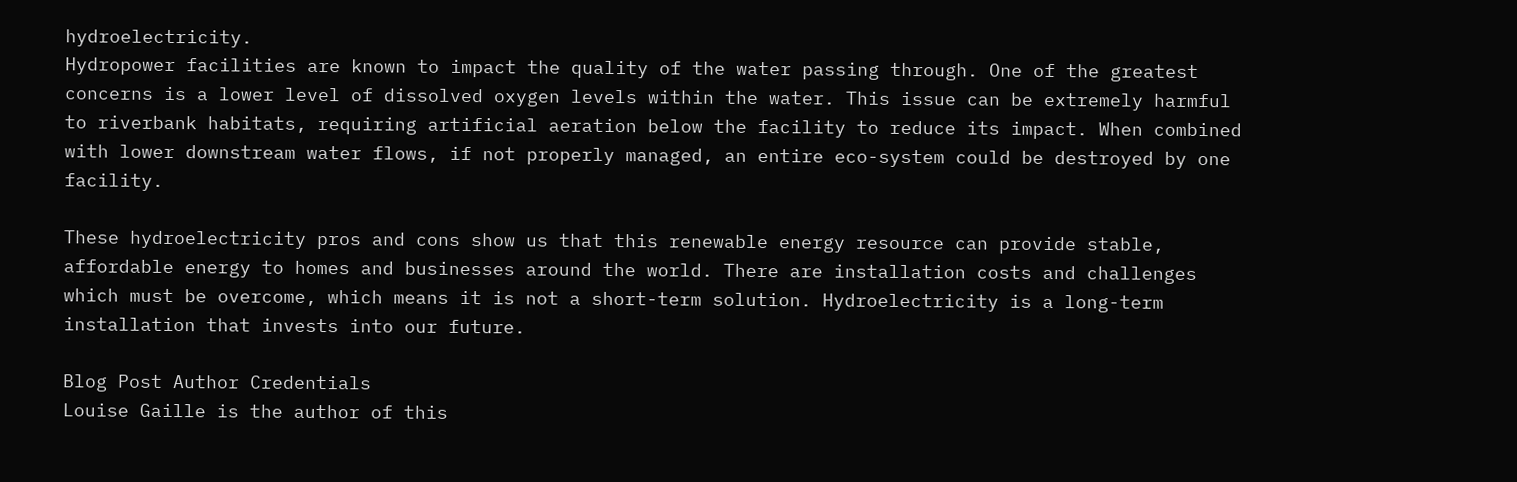hydroelectricity.
Hydropower facilities are known to impact the quality of the water passing through. One of the greatest concerns is a lower level of dissolved oxygen levels within the water. This issue can be extremely harmful to riverbank habitats, requiring artificial aeration below the facility to reduce its impact. When combined with lower downstream water flows, if not properly managed, an entire eco-system could be destroyed by one facility.

These hydroelectricity pros and cons show us that this renewable energy resource can provide stable, affordable energy to homes and businesses around the world. There are installation costs and challenges which must be overcome, which means it is not a short-term solution. Hydroelectricity is a long-term installation that invests into our future.

Blog Post Author Credentials
Louise Gaille is the author of this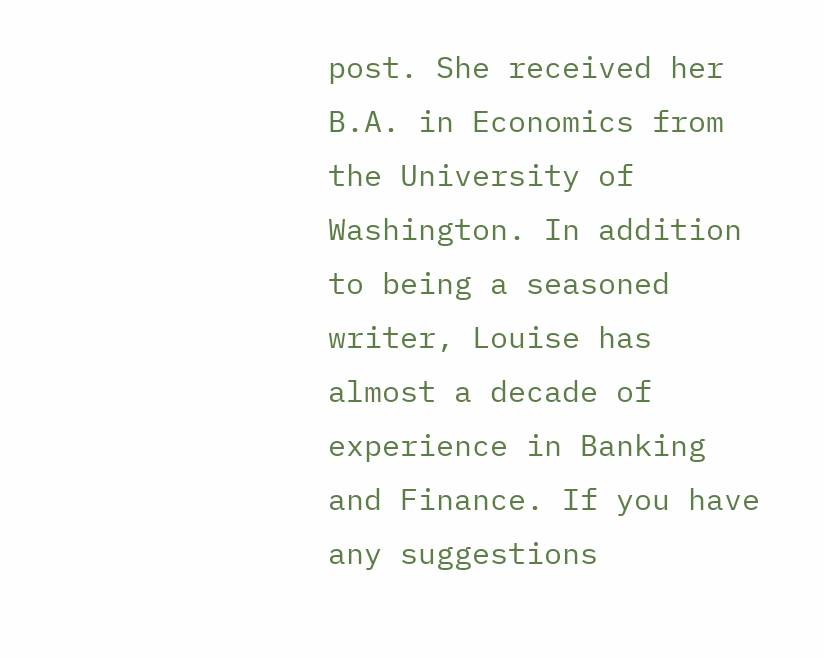post. She received her B.A. in Economics from the University of Washington. In addition to being a seasoned writer, Louise has almost a decade of experience in Banking and Finance. If you have any suggestions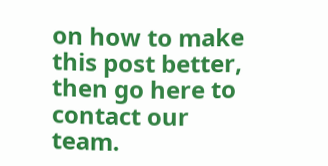on how to make this post better, then go here to contact our team.